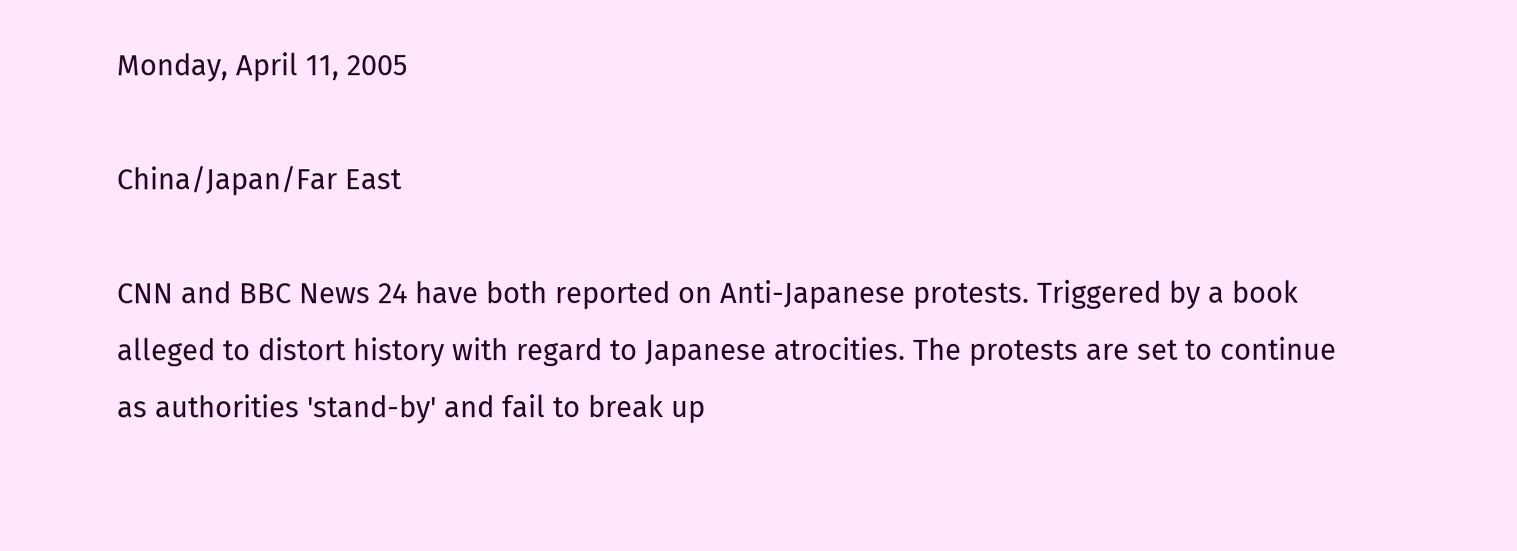Monday, April 11, 2005

China/Japan/Far East

CNN and BBC News 24 have both reported on Anti-Japanese protests. Triggered by a book alleged to distort history with regard to Japanese atrocities. The protests are set to continue as authorities 'stand-by' and fail to break up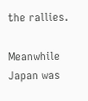the rallies.

Meanwhile Japan was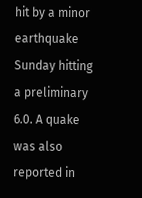hit by a minor earthquake Sunday hitting a preliminary 6.0. A quake was also reported in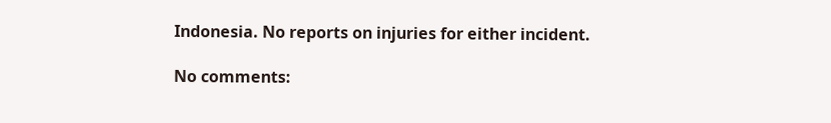Indonesia. No reports on injuries for either incident.

No comments: